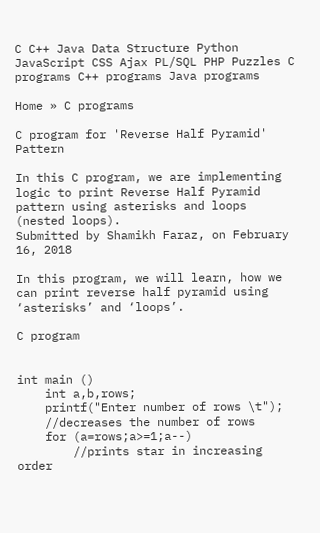C C++ Java Data Structure Python JavaScript CSS Ajax PL/SQL PHP Puzzles C programs C++ programs Java programs

Home » C programs

C program for 'Reverse Half Pyramid' Pattern

In this C program, we are implementing logic to print Reverse Half Pyramid pattern using asterisks and loops (nested loops).
Submitted by Shamikh Faraz, on February 16, 2018

In this program, we will learn, how we can print reverse half pyramid using ‘asterisks’ and ‘loops’.

C program


int main ()
    int a,b,rows;
    printf("Enter number of rows \t");
    //decreases the number of rows
    for (a=rows;a>=1;a--)
        //prints star in increasing order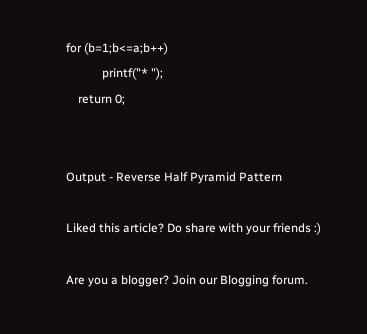for (b=1;b<=a;b++)
            printf("* ");
    return 0;


Output - Reverse Half Pyramid Pattern

Liked this article? Do share with your friends :)

Are you a blogger? Join our Blogging forum.